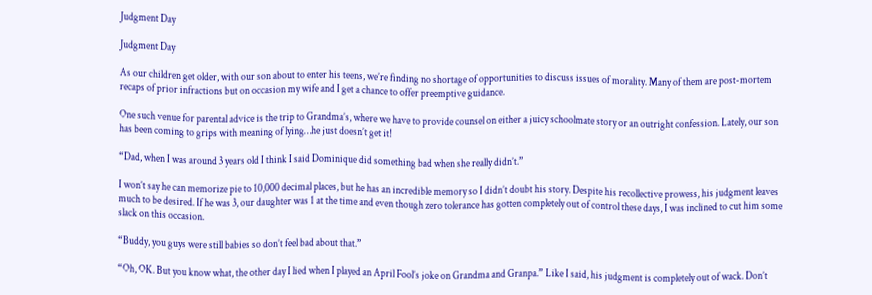Judgment Day

Judgment Day

As our children get older, with our son about to enter his teens, we’re finding no shortage of opportunities to discuss issues of morality. Many of them are post-mortem recaps of prior infractions but on occasion my wife and I get a chance to offer preemptive guidance.

One such venue for parental advice is the trip to Grandma’s, where we have to provide counsel on either a juicy schoolmate story or an outright confession. Lately, our son has been coming to grips with meaning of lying…he just doesn’t get it!

“Dad, when I was around 3 years old I think I said Dominique did something bad when she really didn’t.”

I won’t say he can memorize pie to 10,000 decimal places, but he has an incredible memory so I didn’t doubt his story. Despite his recollective prowess, his judgment leaves much to be desired. If he was 3, our daughter was 1 at the time and even though zero tolerance has gotten completely out of control these days, I was inclined to cut him some slack on this occasion.

“Buddy, you guys were still babies so don’t feel bad about that.”

“Oh, OK. But you know what, the other day I lied when I played an April Fool’s joke on Grandma and Granpa.” Like I said, his judgment is completely out of wack. Don’t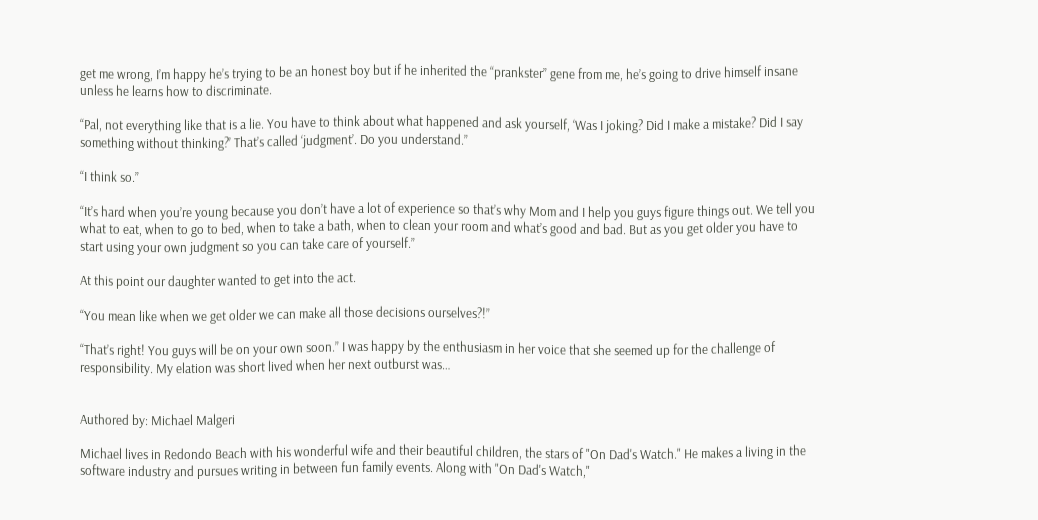get me wrong, I’m happy he’s trying to be an honest boy but if he inherited the “prankster” gene from me, he’s going to drive himself insane unless he learns how to discriminate.

“Pal, not everything like that is a lie. You have to think about what happened and ask yourself, ‘Was I joking? Did I make a mistake? Did I say something without thinking?’ That’s called ‘judgment’. Do you understand.”

“I think so.”

“It’s hard when you’re young because you don’t have a lot of experience so that’s why Mom and I help you guys figure things out. We tell you what to eat, when to go to bed, when to take a bath, when to clean your room and what’s good and bad. But as you get older you have to start using your own judgment so you can take care of yourself.”

At this point our daughter wanted to get into the act.

“You mean like when we get older we can make all those decisions ourselves?!”

“That’s right! You guys will be on your own soon.” I was happy by the enthusiasm in her voice that she seemed up for the challenge of responsibility. My elation was short lived when her next outburst was…


Authored by: Michael Malgeri

Michael lives in Redondo Beach with his wonderful wife and their beautiful children, the stars of "On Dad's Watch." He makes a living in the software industry and pursues writing in between fun family events. Along with "On Dad's Watch,"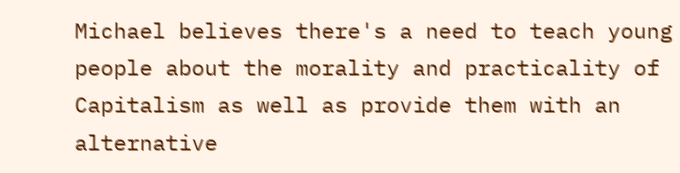Michael believes there's a need to teach young people about the morality and practicality of Capitalism as well as provide them with an alternative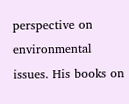perspective on environmental issues. His books on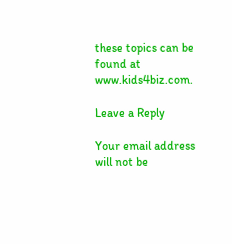these topics can be found at www.kids4biz.com.

Leave a Reply

Your email address will not be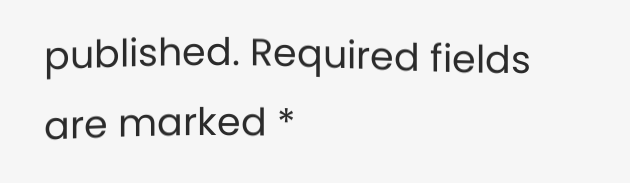published. Required fields are marked *